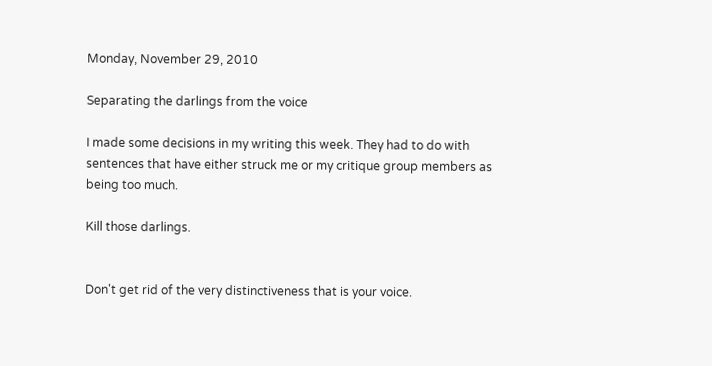Monday, November 29, 2010

Separating the darlings from the voice

I made some decisions in my writing this week. They had to do with sentences that have either struck me or my critique group members as being too much.

Kill those darlings.


Don't get rid of the very distinctiveness that is your voice.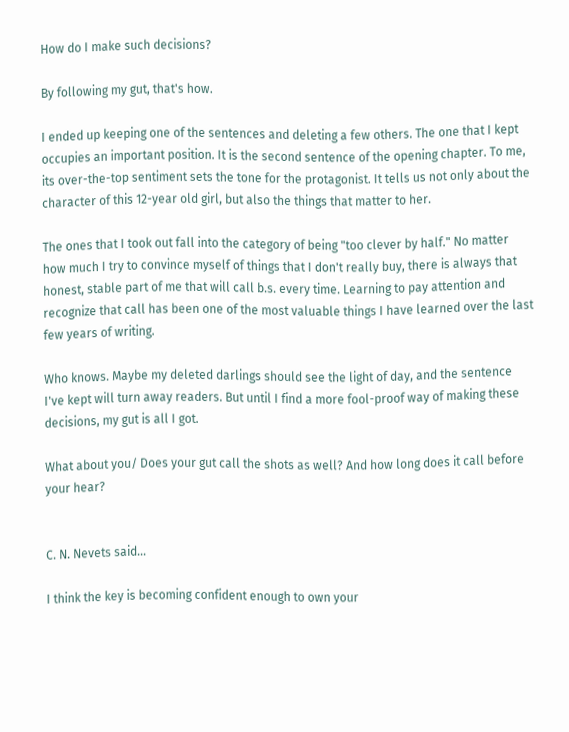How do I make such decisions?

By following my gut, that's how.

I ended up keeping one of the sentences and deleting a few others. The one that I kept occupies an important position. It is the second sentence of the opening chapter. To me, its over-the-top sentiment sets the tone for the protagonist. It tells us not only about the character of this 12-year old girl, but also the things that matter to her.

The ones that I took out fall into the category of being "too clever by half." No matter how much I try to convince myself of things that I don't really buy, there is always that honest, stable part of me that will call b.s. every time. Learning to pay attention and recognize that call has been one of the most valuable things I have learned over the last few years of writing.

Who knows. Maybe my deleted darlings should see the light of day, and the sentence I've kept will turn away readers. But until I find a more fool-proof way of making these decisions, my gut is all I got.

What about you/ Does your gut call the shots as well? And how long does it call before your hear?


C. N. Nevets said...

I think the key is becoming confident enough to own your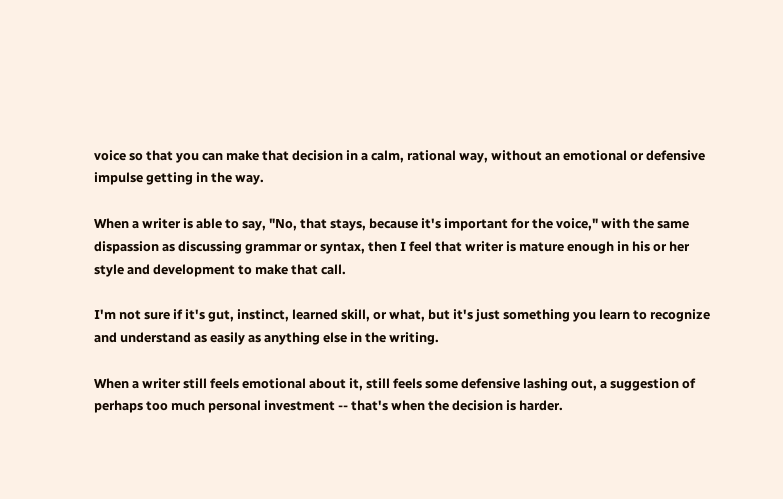voice so that you can make that decision in a calm, rational way, without an emotional or defensive impulse getting in the way.

When a writer is able to say, "No, that stays, because it's important for the voice," with the same dispassion as discussing grammar or syntax, then I feel that writer is mature enough in his or her style and development to make that call.

I'm not sure if it's gut, instinct, learned skill, or what, but it's just something you learn to recognize and understand as easily as anything else in the writing.

When a writer still feels emotional about it, still feels some defensive lashing out, a suggestion of perhaps too much personal investment -- that's when the decision is harder.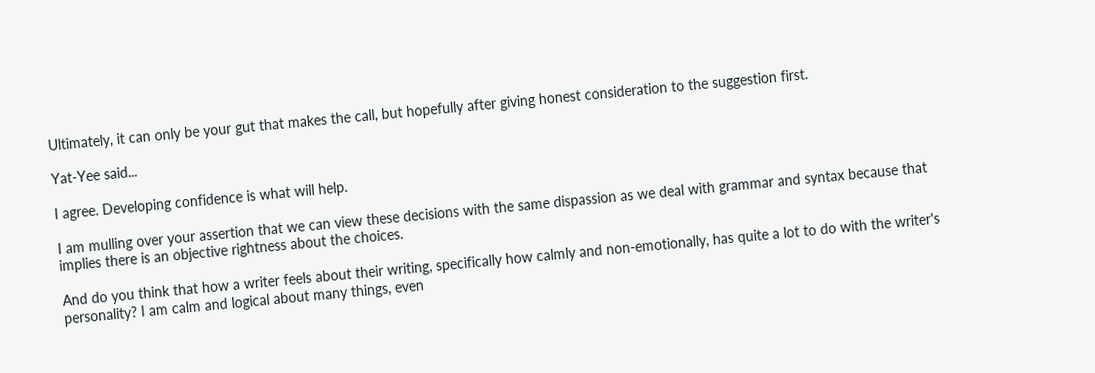Ultimately, it can only be your gut that makes the call, but hopefully after giving honest consideration to the suggestion first.

Yat-Yee said...

I agree. Developing confidence is what will help.

I am mulling over your assertion that we can view these decisions with the same dispassion as we deal with grammar and syntax because that implies there is an objective rightness about the choices.

And do you think that how a writer feels about their writing, specifically how calmly and non-emotionally, has quite a lot to do with the writer's personality? I am calm and logical about many things, even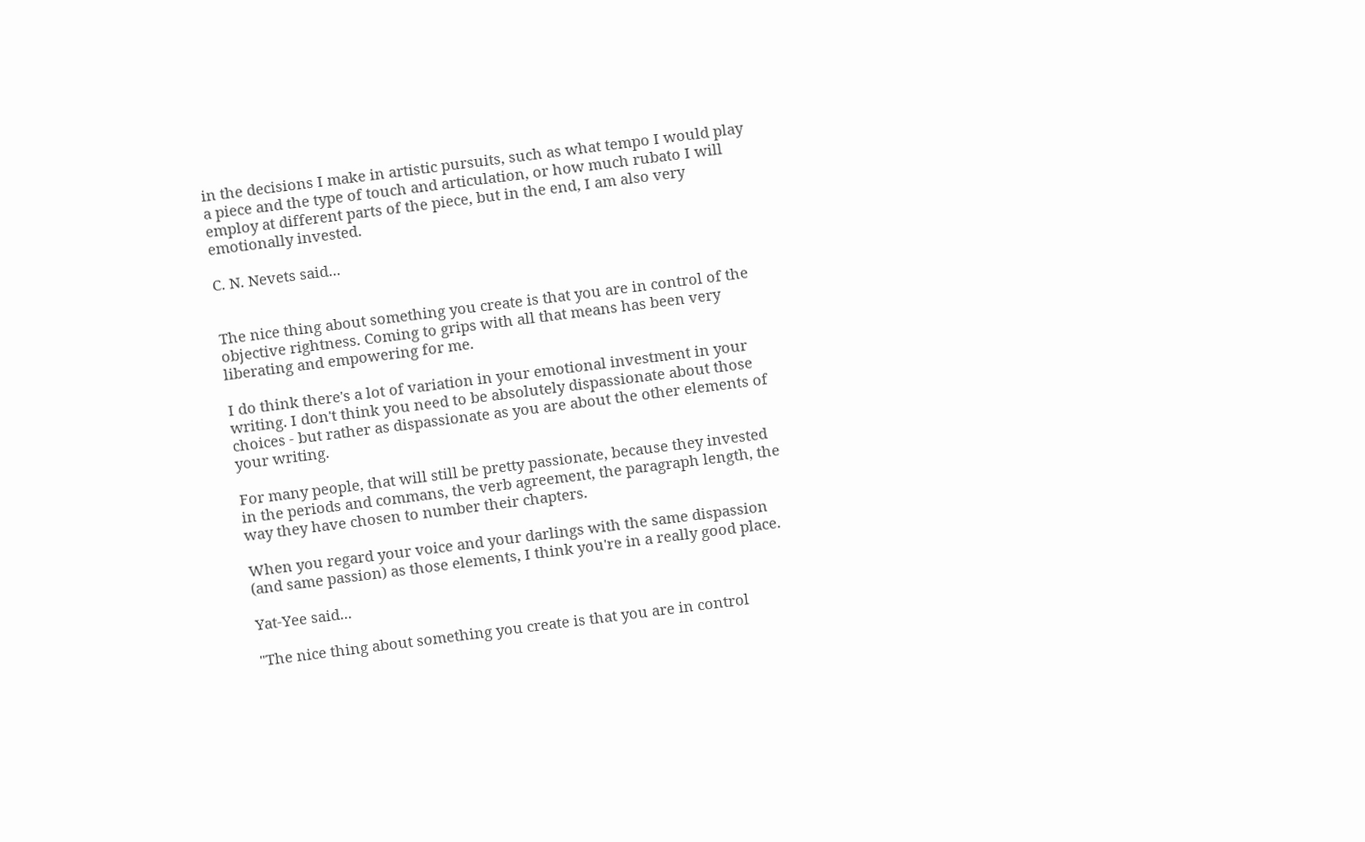in the decisions I make in artistic pursuits, such as what tempo I would play a piece and the type of touch and articulation, or how much rubato I will employ at different parts of the piece, but in the end, I am also very emotionally invested.

C. N. Nevets said...


The nice thing about something you create is that you are in control of the objective rightness. Coming to grips with all that means has been very liberating and empowering for me.

I do think there's a lot of variation in your emotional investment in your writing. I don't think you need to be absolutely dispassionate about those choices - but rather as dispassionate as you are about the other elements of your writing.

For many people, that will still be pretty passionate, because they invested in the periods and commans, the verb agreement, the paragraph length, the way they have chosen to number their chapters.

When you regard your voice and your darlings with the same dispassion (and same passion) as those elements, I think you're in a really good place.

Yat-Yee said...

"The nice thing about something you create is that you are in control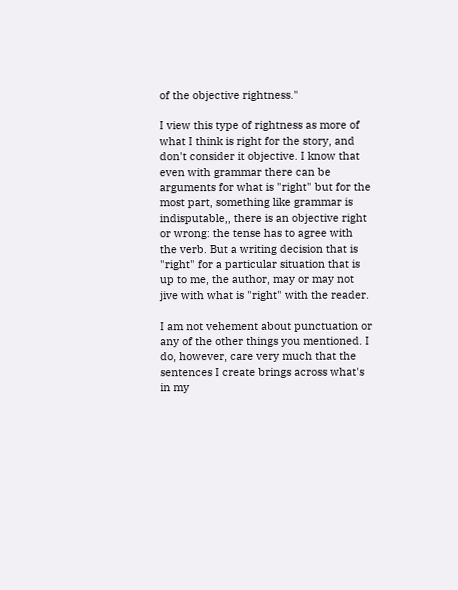of the objective rightness."

I view this type of rightness as more of what I think is right for the story, and don't consider it objective. I know that even with grammar there can be arguments for what is "right" but for the most part, something like grammar is indisputable,, there is an objective right or wrong: the tense has to agree with the verb. But a writing decision that is "right" for a particular situation that is up to me, the author, may or may not jive with what is "right" with the reader.

I am not vehement about punctuation or any of the other things you mentioned. I do, however, care very much that the sentences I create brings across what's in my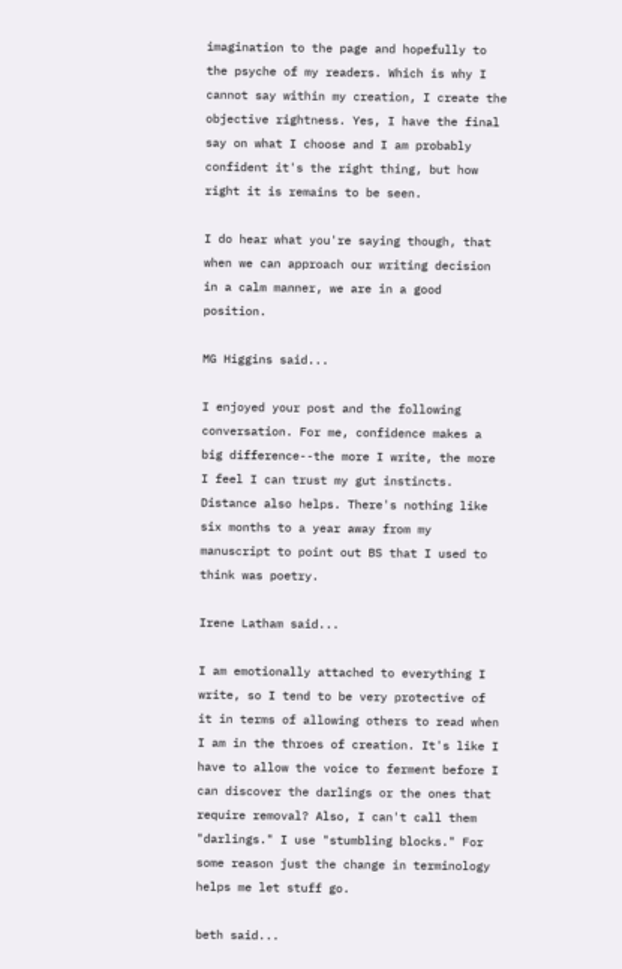imagination to the page and hopefully to the psyche of my readers. Which is why I cannot say within my creation, I create the objective rightness. Yes, I have the final say on what I choose and I am probably confident it's the right thing, but how right it is remains to be seen.

I do hear what you're saying though, that when we can approach our writing decision in a calm manner, we are in a good position.

MG Higgins said...

I enjoyed your post and the following conversation. For me, confidence makes a big difference--the more I write, the more I feel I can trust my gut instincts. Distance also helps. There's nothing like six months to a year away from my manuscript to point out BS that I used to think was poetry.

Irene Latham said...

I am emotionally attached to everything I write, so I tend to be very protective of it in terms of allowing others to read when I am in the throes of creation. It's like I have to allow the voice to ferment before I can discover the darlings or the ones that require removal? Also, I can't call them "darlings." I use "stumbling blocks." For some reason just the change in terminology helps me let stuff go.

beth said...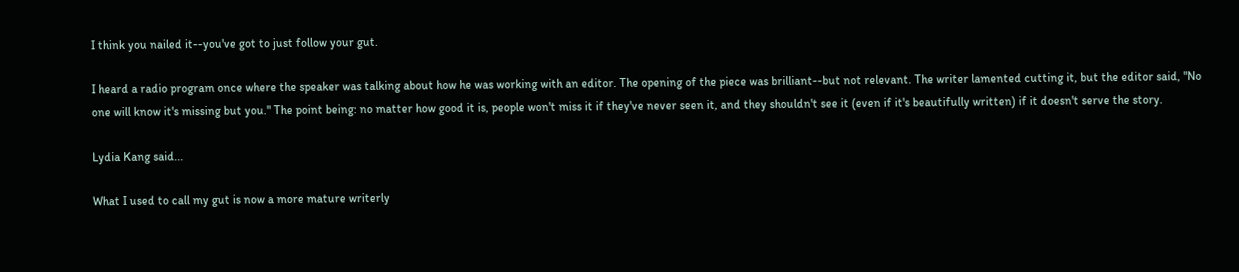I think you nailed it--you've got to just follow your gut.

I heard a radio program once where the speaker was talking about how he was working with an editor. The opening of the piece was brilliant--but not relevant. The writer lamented cutting it, but the editor said, "No one will know it's missing but you." The point being: no matter how good it is, people won't miss it if they've never seen it, and they shouldn't see it (even if it's beautifully written) if it doesn't serve the story.

Lydia Kang said...

What I used to call my gut is now a more mature writerly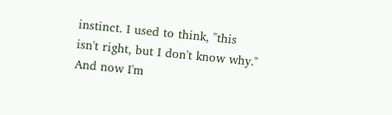instinct. I used to think, "this isn't right, but I don't know why." And now I'm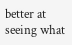better at seeing what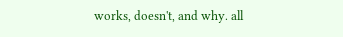works, doesn't, and why. all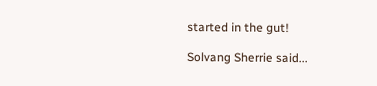started in the gut!

Solvang Sherrie said...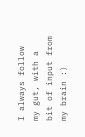I always follow my gut, with a bit of input from my brain :)